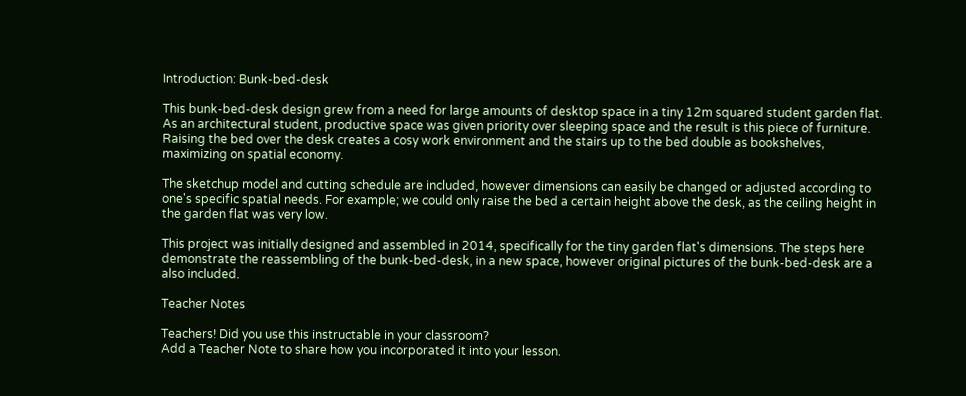Introduction: Bunk-bed-desk

This bunk-bed-desk design grew from a need for large amounts of desktop space in a tiny 12m squared student garden flat.
As an architectural student, productive space was given priority over sleeping space and the result is this piece of furniture.
Raising the bed over the desk creates a cosy work environment and the stairs up to the bed double as bookshelves, maximizing on spatial economy.

The sketchup model and cutting schedule are included, however dimensions can easily be changed or adjusted according to one's specific spatial needs. For example; we could only raise the bed a certain height above the desk, as the ceiling height in the garden flat was very low.

This project was initially designed and assembled in 2014, specifically for the tiny garden flat's dimensions. The steps here demonstrate the reassembling of the bunk-bed-desk, in a new space, however original pictures of the bunk-bed-desk are a also included.

Teacher Notes

Teachers! Did you use this instructable in your classroom?
Add a Teacher Note to share how you incorporated it into your lesson.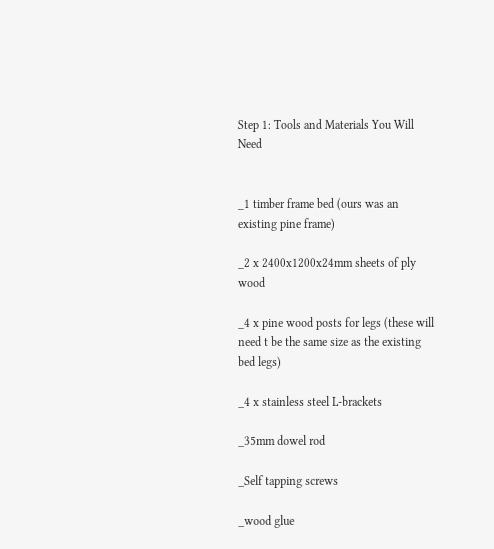Step 1: Tools and Materials You Will Need


_1 timber frame bed (ours was an existing pine frame)

_2 x 2400x1200x24mm sheets of ply wood

_4 x pine wood posts for legs (these will need t be the same size as the existing bed legs)

_4 x stainless steel L-brackets

_35mm dowel rod

_Self tapping screws

_wood glue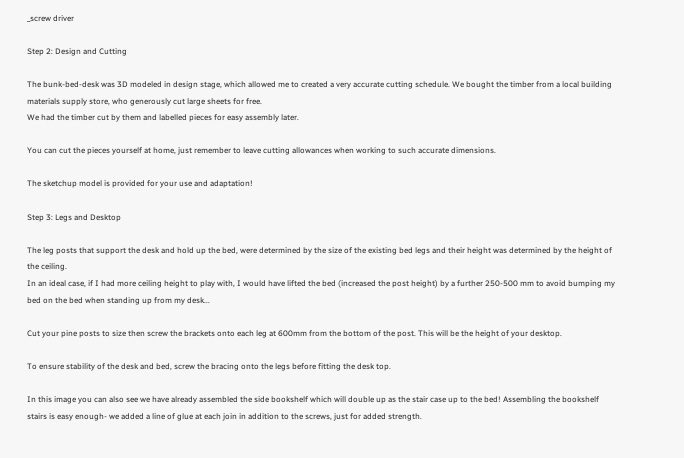_screw driver

Step 2: Design and Cutting

The bunk-bed-desk was 3D modeled in design stage, which allowed me to created a very accurate cutting schedule. We bought the timber from a local building materials supply store, who generously cut large sheets for free.
We had the timber cut by them and labelled pieces for easy assembly later.

You can cut the pieces yourself at home, just remember to leave cutting allowances when working to such accurate dimensions.

The sketchup model is provided for your use and adaptation!

Step 3: Legs and Desktop

The leg posts that support the desk and hold up the bed, were determined by the size of the existing bed legs and their height was determined by the height of the ceiling.
In an ideal case, if I had more ceiling height to play with, I would have lifted the bed (increased the post height) by a further 250-500 mm to avoid bumping my bed on the bed when standing up from my desk...

Cut your pine posts to size then screw the brackets onto each leg at 600mm from the bottom of the post. This will be the height of your desktop.

To ensure stability of the desk and bed, screw the bracing onto the legs before fitting the desk top.

In this image you can also see we have already assembled the side bookshelf which will double up as the stair case up to the bed! Assembling the bookshelf stairs is easy enough- we added a line of glue at each join in addition to the screws, just for added strength.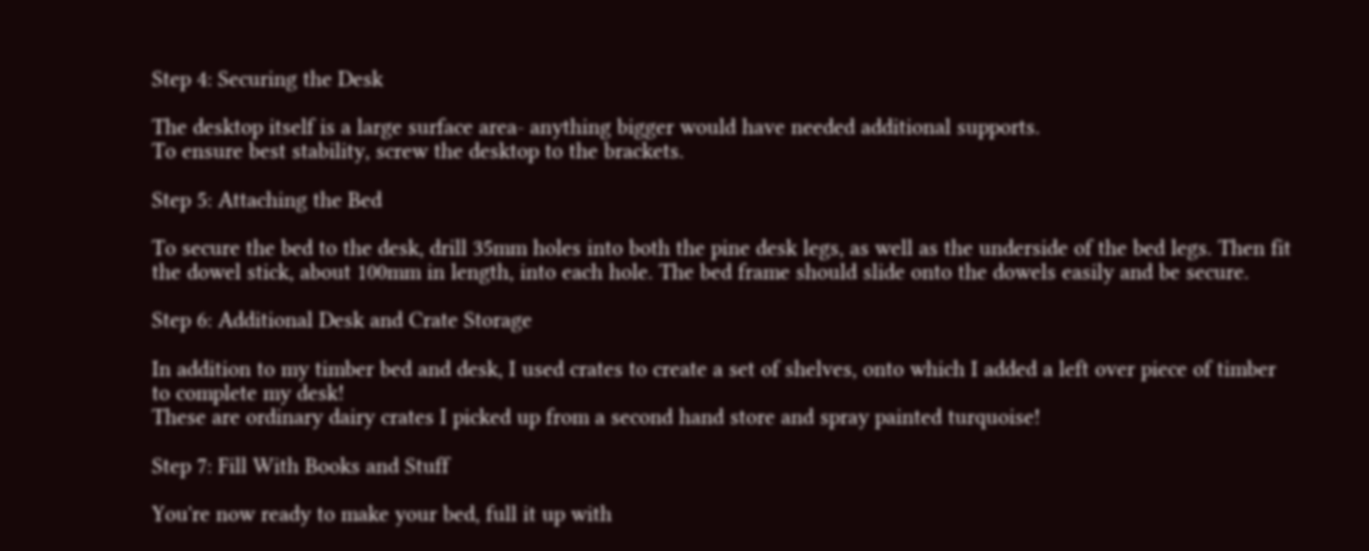Step 4: Securing the Desk

The desktop itself is a large surface area- anything bigger would have needed additional supports.
To ensure best stability, screw the desktop to the brackets.

Step 5: Attaching the Bed

To secure the bed to the desk, drill 35mm holes into both the pine desk legs, as well as the underside of the bed legs. Then fit the dowel stick, about 100mm in length, into each hole. The bed frame should slide onto the dowels easily and be secure.

Step 6: Additional Desk and Crate Storage

In addition to my timber bed and desk, I used crates to create a set of shelves, onto which I added a left over piece of timber to complete my desk!
These are ordinary dairy crates I picked up from a second hand store and spray painted turquoise!

Step 7: Fill With Books and Stuff

You're now ready to make your bed, full it up with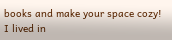books and make your space cozy!
I lived in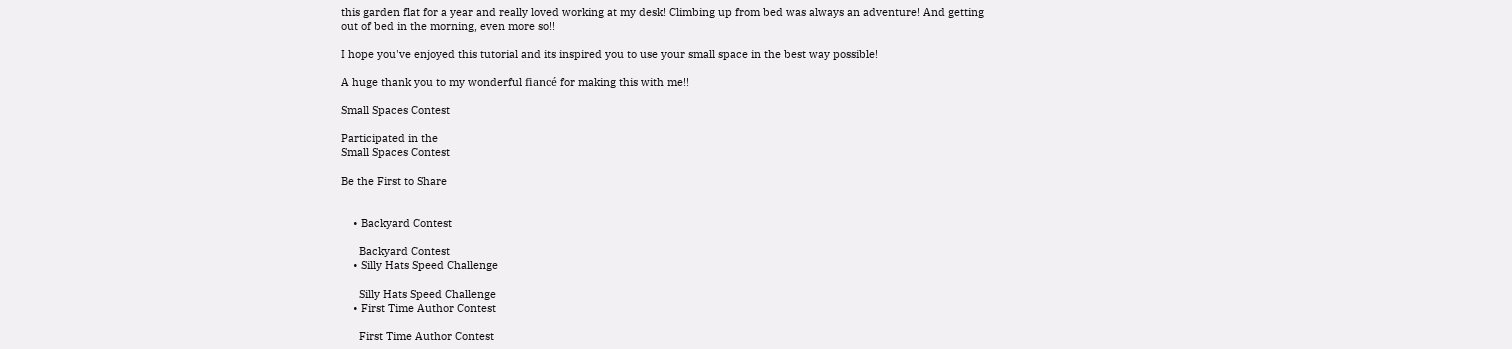this garden flat for a year and really loved working at my desk! Climbing up from bed was always an adventure! And getting out of bed in the morning, even more so!!

I hope you've enjoyed this tutorial and its inspired you to use your small space in the best way possible!

A huge thank you to my wonderful fiancé for making this with me!!

Small Spaces Contest

Participated in the
Small Spaces Contest

Be the First to Share


    • Backyard Contest

      Backyard Contest
    • Silly Hats Speed Challenge

      Silly Hats Speed Challenge
    • First Time Author Contest

      First Time Author Contest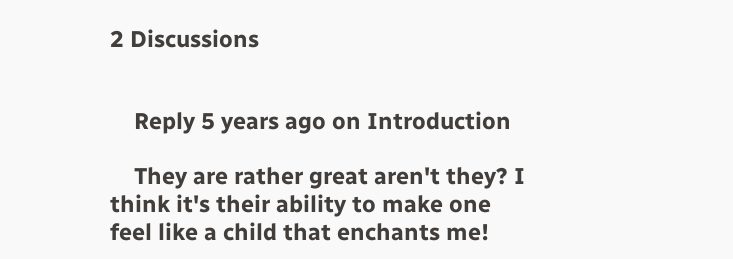2 Discussions


    Reply 5 years ago on Introduction

    They are rather great aren't they? I think it's their ability to make one feel like a child that enchants me!